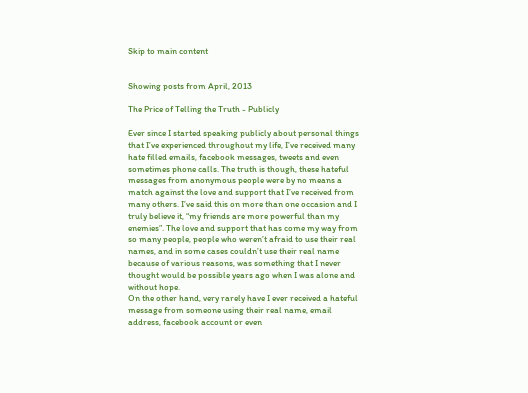Skip to main content


Showing posts from April, 2013

The Price of Telling the Truth - Publicly

Ever since I started speaking publicly about personal things that I’ve experienced throughout my life, I’ve received many hate filled emails, facebook messages, tweets and even sometimes phone calls. The truth is though, these hateful messages from anonymous people were by no means a match against the love and support that I’ve received from many others. I’ve said this on more than one occasion and I truly believe it, “my friends are more powerful than my enemies”. The love and support that has come my way from so many people, people who weren’t afraid to use their real names, and in some cases couldn’t use their real name because of various reasons, was something that I never thought would be possible years ago when I was alone and without hope.
On the other hand, very rarely have I ever received a hateful message from someone using their real name, email address, facebook account or even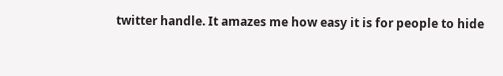twitter handle. It amazes me how easy it is for people to hide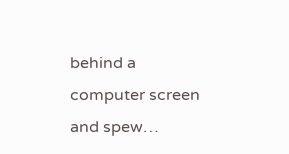behind a computer screen and spew…